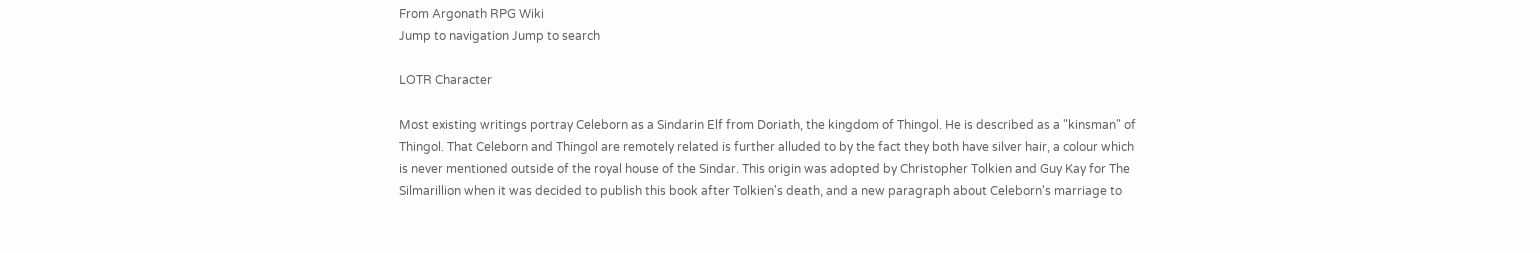From Argonath RPG Wiki
Jump to navigation Jump to search

LOTR Character

Most existing writings portray Celeborn as a Sindarin Elf from Doriath, the kingdom of Thingol. He is described as a "kinsman" of Thingol. That Celeborn and Thingol are remotely related is further alluded to by the fact they both have silver hair, a colour which is never mentioned outside of the royal house of the Sindar. This origin was adopted by Christopher Tolkien and Guy Kay for The Silmarillion when it was decided to publish this book after Tolkien's death, and a new paragraph about Celeborn's marriage to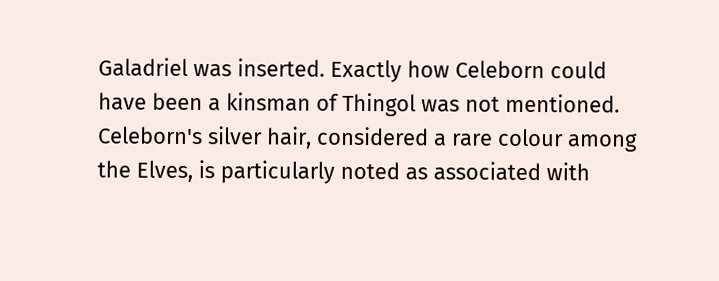Galadriel was inserted. Exactly how Celeborn could have been a kinsman of Thingol was not mentioned. Celeborn's silver hair, considered a rare colour among the Elves, is particularly noted as associated with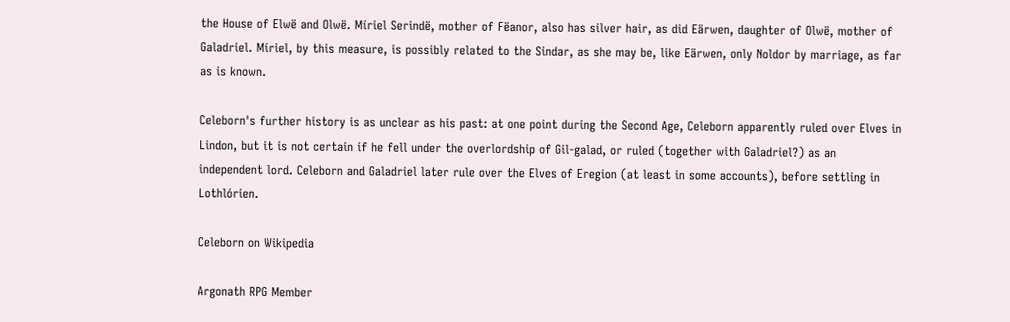the House of Elwë and Olwë. Míriel Serindë, mother of Fëanor, also has silver hair, as did Eärwen, daughter of Olwë, mother of Galadriel. Míriel, by this measure, is possibly related to the Sindar, as she may be, like Eärwen, only Noldor by marriage, as far as is known.

Celeborn's further history is as unclear as his past: at one point during the Second Age, Celeborn apparently ruled over Elves in Lindon, but it is not certain if he fell under the overlordship of Gil-galad, or ruled (together with Galadriel?) as an independent lord. Celeborn and Galadriel later rule over the Elves of Eregion (at least in some accounts), before settling in Lothlórien.

Celeborn on Wikipedia

Argonath RPG Member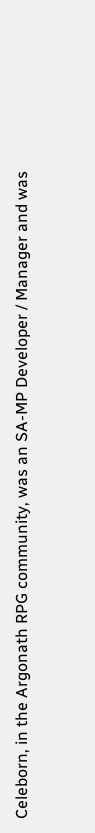Celeborn, in the Argonath RPG community, was an SA-MP Developer / Manager and was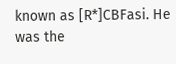known as [R*]CBFasi. He was the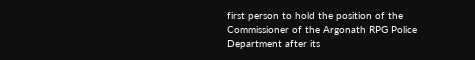first person to hold the position of the Commissioner of the Argonath RPG Police Department after its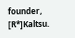founder, [R*]Kaltsu.